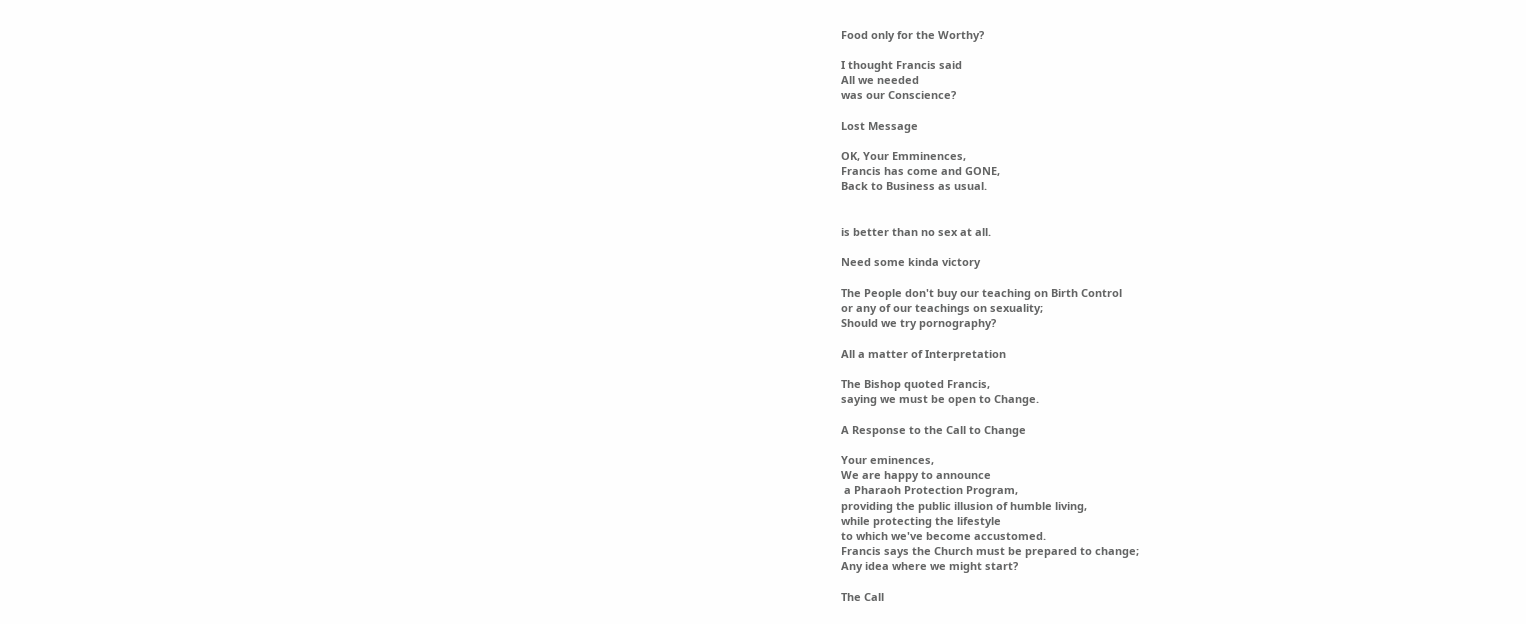Food only for the Worthy?

I thought Francis said
All we needed
was our Conscience?

Lost Message

OK, Your Emminences,
Francis has come and GONE,
Back to Business as usual.


is better than no sex at all.

Need some kinda victory

The People don't buy our teaching on Birth Control
or any of our teachings on sexuality;
Should we try pornography?

All a matter of Interpretation

The Bishop quoted Francis,
saying we must be open to Change.

A Response to the Call to Change

Your eminences,
We are happy to announce
 a Pharaoh Protection Program,
providing the public illusion of humble living,
while protecting the lifestyle
to which we've become accustomed.
Francis says the Church must be prepared to change;
Any idea where we might start?

The Call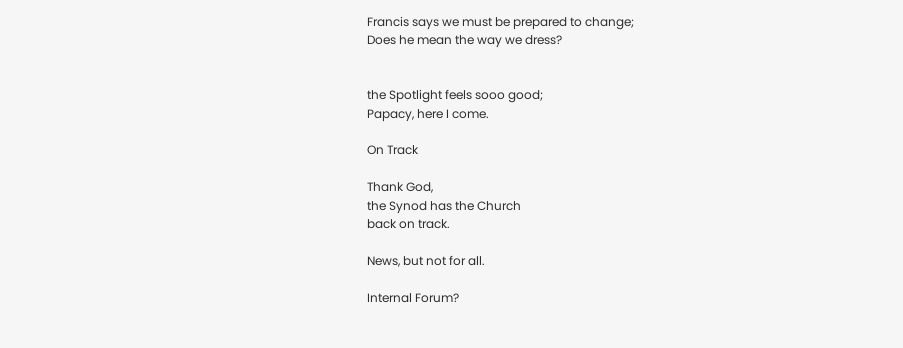Francis says we must be prepared to change;
Does he mean the way we dress?


the Spotlight feels sooo good;
Papacy, here I come.

On Track

Thank God,
the Synod has the Church
back on track.

News, but not for all.

Internal Forum?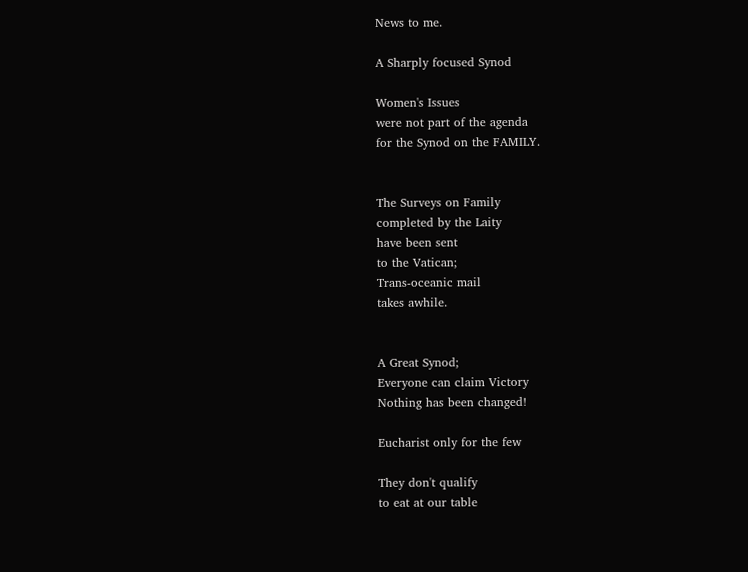News to me.

A Sharply focused Synod

Women's Issues
were not part of the agenda
for the Synod on the FAMILY.


The Surveys on Family
completed by the Laity
have been sent
to the Vatican;
Trans-oceanic mail
takes awhile.


A Great Synod;
Everyone can claim Victory
Nothing has been changed!

Eucharist only for the few

They don't qualify
to eat at our table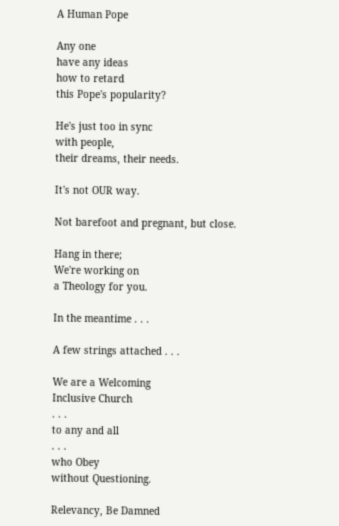A Human Pope

Any one
have any ideas
how to retard
this Pope's popularity?

He's just too in sync
with people,
their dreams, their needs.

It's not OUR way.

Not barefoot and pregnant, but close.

Hang in there;
We're working on
a Theology for you.

In the meantime . . .

A few strings attached . . .

We are a Welcoming
Inclusive Church
. . .
to any and all
. . .
who Obey
without Questioning.

Relevancy, Be Damned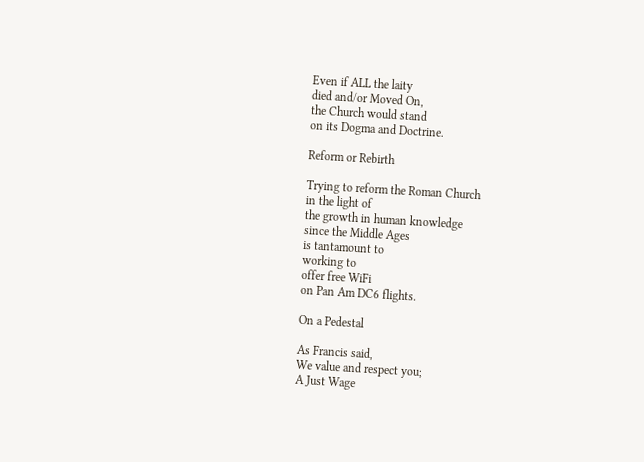Even if ALL the laity
died and/or Moved On,
the Church would stand
on its Dogma and Doctrine.

Reform or Rebirth

Trying to reform the Roman Church
in the light of
the growth in human knowledge
since the Middle Ages
is tantamount to
working to
offer free WiFi
on Pan Am DC6 flights.

On a Pedestal

As Francis said,
We value and respect you;
A Just Wage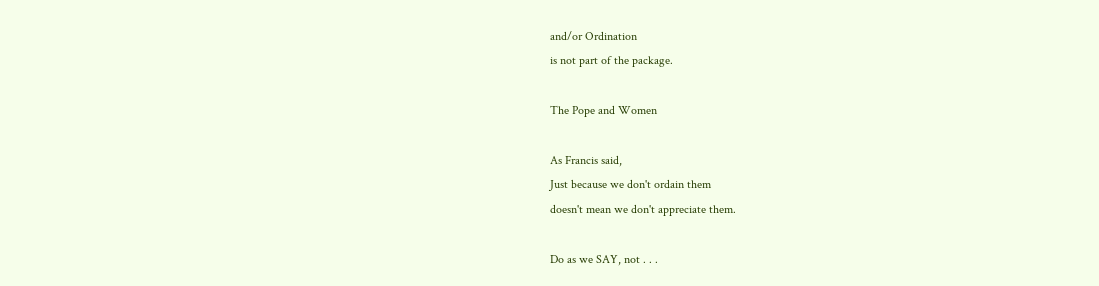and/or Ordination
is not part of the package.

The Pope and Women

As Francis said,
Just because we don't ordain them
doesn't mean we don't appreciate them.

Do as we SAY, not . . .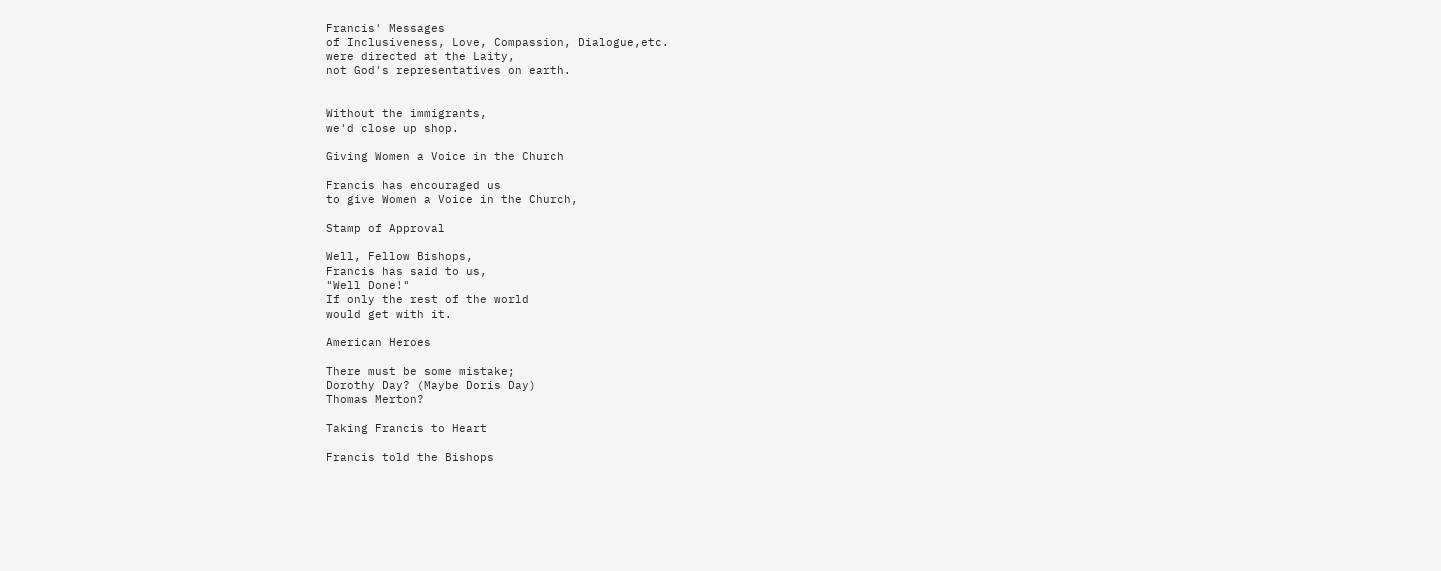Francis' Messages
of Inclusiveness, Love, Compassion, Dialogue,etc.
were directed at the Laity,
not God's representatives on earth.


Without the immigrants,
we'd close up shop.

Giving Women a Voice in the Church

Francis has encouraged us
to give Women a Voice in the Church,

Stamp of Approval

Well, Fellow Bishops,
Francis has said to us,
"Well Done!"
If only the rest of the world
would get with it.

American Heroes

There must be some mistake;
Dorothy Day? (Maybe Doris Day)
Thomas Merton?

Taking Francis to Heart

Francis told the Bishops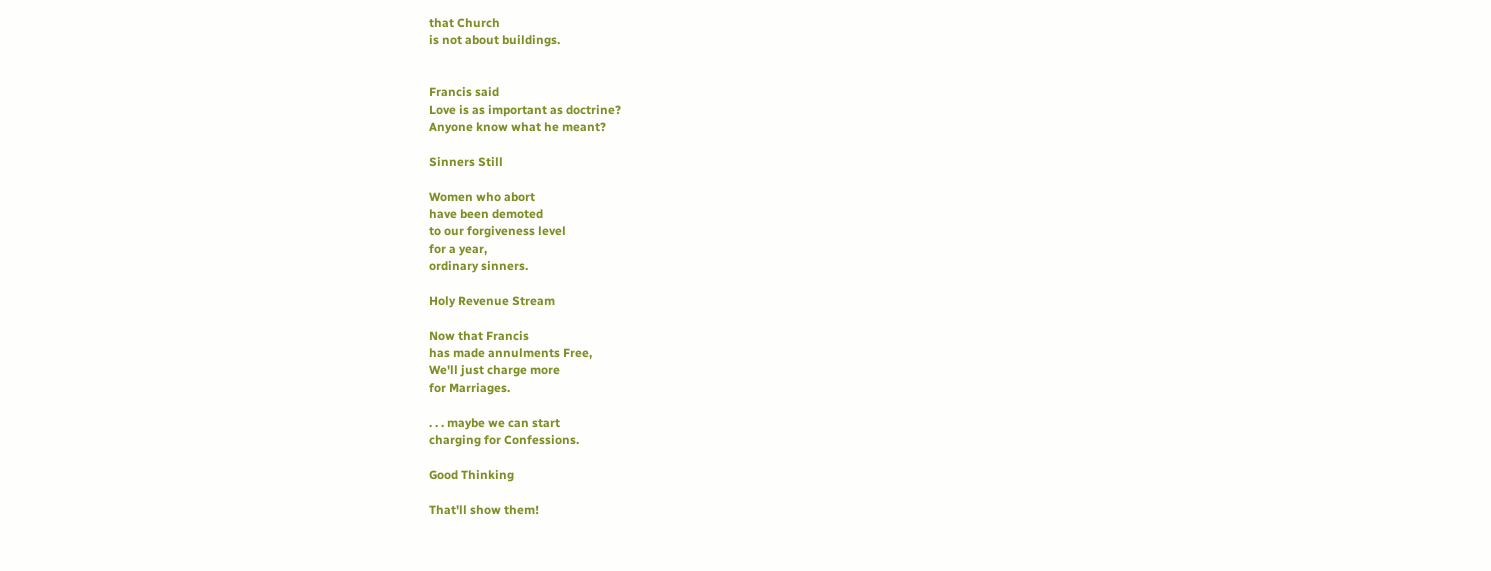that Church
is not about buildings.


Francis said
Love is as important as doctrine?
Anyone know what he meant?

Sinners Still

Women who abort
have been demoted
to our forgiveness level
for a year,
ordinary sinners.

Holy Revenue Stream

Now that Francis
has made annulments Free,
We'll just charge more
for Marriages.

. . . maybe we can start
charging for Confessions.

Good Thinking

That'll show them!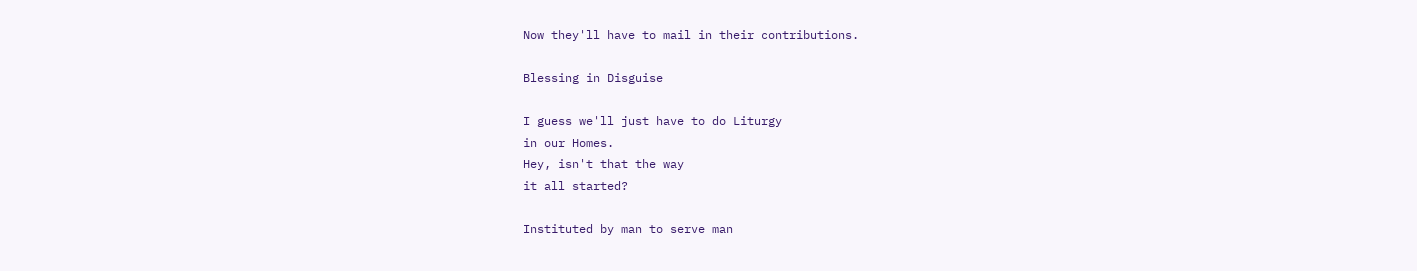Now they'll have to mail in their contributions.

Blessing in Disguise

I guess we'll just have to do Liturgy
in our Homes.
Hey, isn't that the way
it all started?

Instituted by man to serve man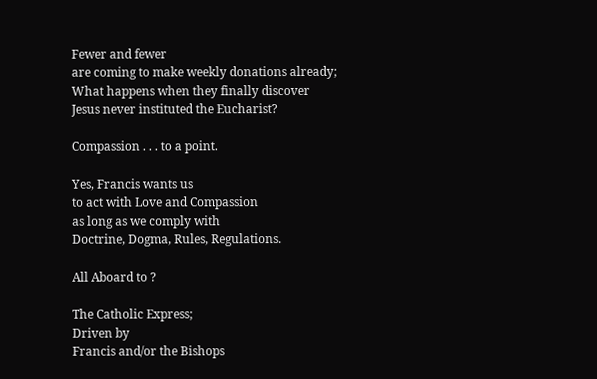Fewer and fewer
are coming to make weekly donations already;
What happens when they finally discover
Jesus never instituted the Eucharist?

Compassion . . . to a point.

Yes, Francis wants us
to act with Love and Compassion
as long as we comply with
Doctrine, Dogma, Rules, Regulations.

All Aboard to ?

The Catholic Express;
Driven by
Francis and/or the Bishops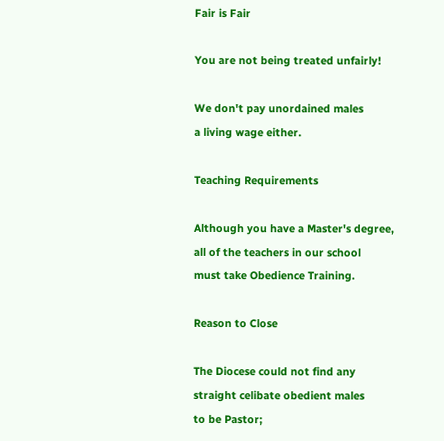Fair is Fair

You are not being treated unfairly!

We don't pay unordained males
a living wage either.

Teaching Requirements

Although you have a Master's degree,
all of the teachers in our school
must take Obedience Training.

Reason to Close

The Diocese could not find any
straight celibate obedient males
to be Pastor;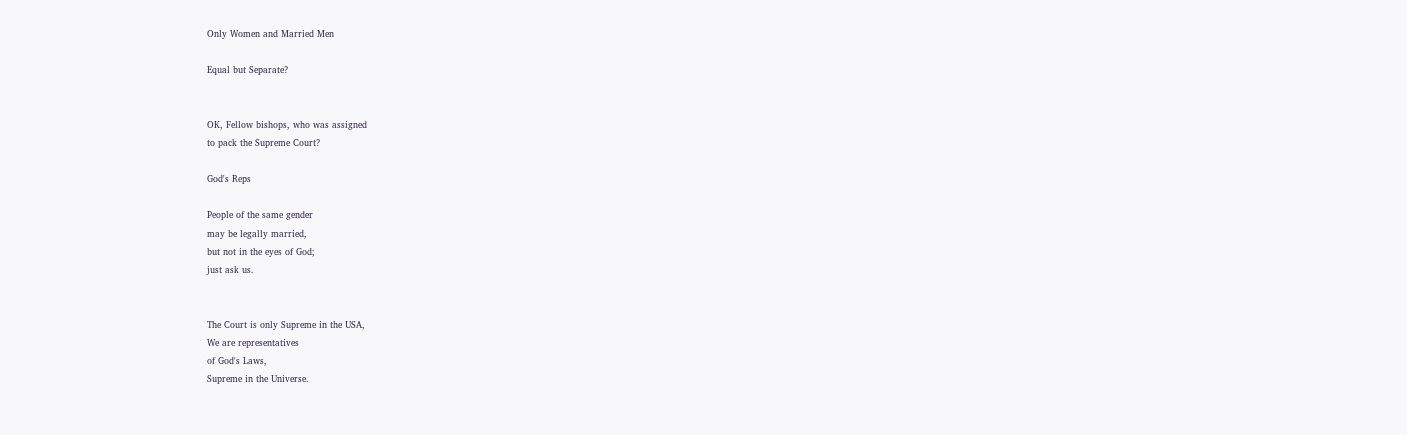Only Women and Married Men

Equal but Separate?


OK, Fellow bishops, who was assigned
to pack the Supreme Court?

God's Reps

People of the same gender
may be legally married,
but not in the eyes of God;
just ask us.


The Court is only Supreme in the USA,
We are representatives
of God's Laws,
Supreme in the Universe.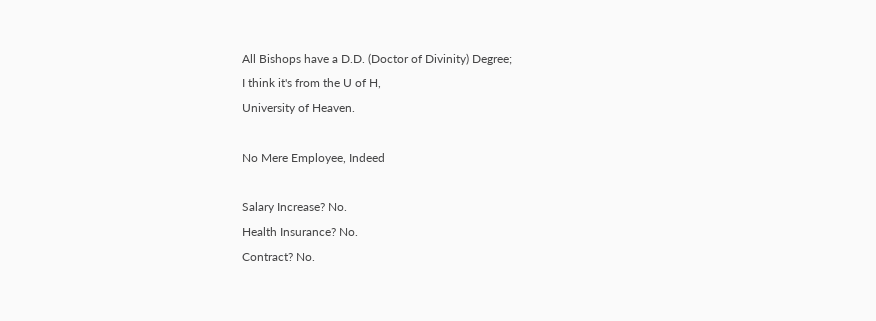All Bishops have a D.D. (Doctor of Divinity) Degree;
I think it's from the U of H,
University of Heaven.

No Mere Employee, Indeed

Salary Increase? No.
Health Insurance? No.
Contract? No.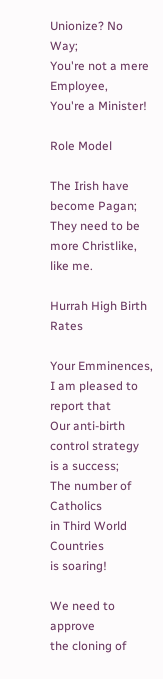Unionize? No Way;
You're not a mere Employee,
You're a Minister!

Role Model

The Irish have become Pagan;
They need to be more Christlike,
like me.

Hurrah High Birth Rates

Your Emminences,
I am pleased to report that
Our anti-birth control strategy
is a success;
The number of Catholics
in Third World Countries
is soaring!

We need to approve
the cloning of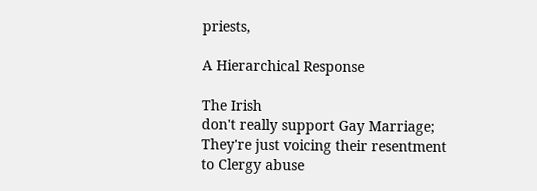priests,

A Hierarchical Response

The Irish
don't really support Gay Marriage;
They're just voicing their resentment
to Clergy abuse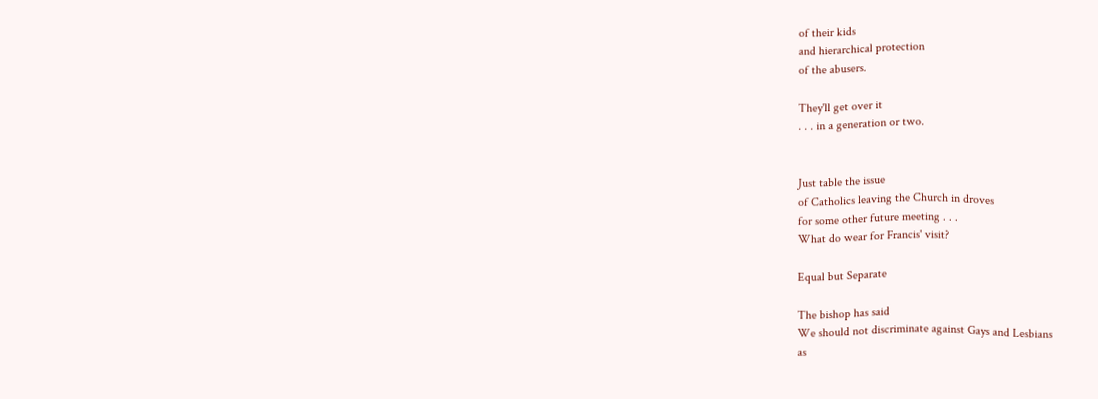of their kids
and hierarchical protection
of the abusers.

They'll get over it
. . . in a generation or two.


Just table the issue
of Catholics leaving the Church in droves
for some other future meeting . . .
What do wear for Francis' visit?

Equal but Separate

The bishop has said
We should not discriminate against Gays and Lesbians
as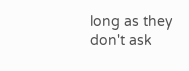long as they don't ask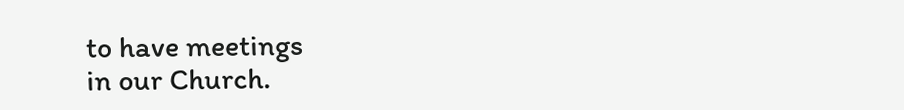to have meetings
in our Church.